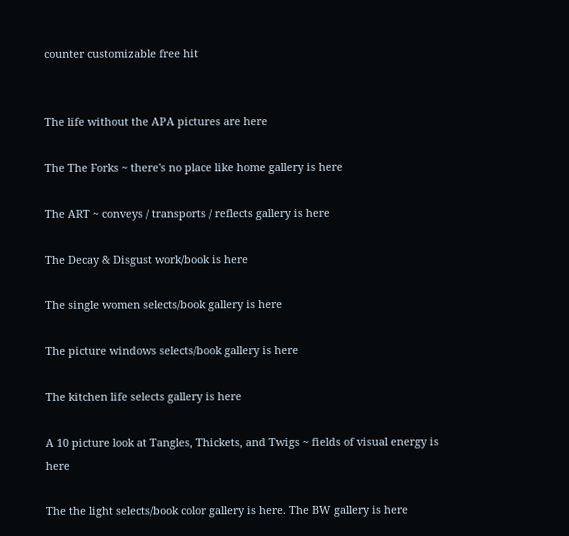counter customizable free hit


The life without the APA pictures are here

The The Forks ~ there's no place like home gallery is here

The ART ~ conveys / transports / reflects gallery is here

The Decay & Disgust work/book is here

The single women selects/book gallery is here

The picture windows selects/book gallery is here

The kitchen life selects gallery is here

A 10 picture look at Tangles, Thickets, and Twigs ~ fields of visual energy is here

The the light selects/book color gallery is here. The BW gallery is here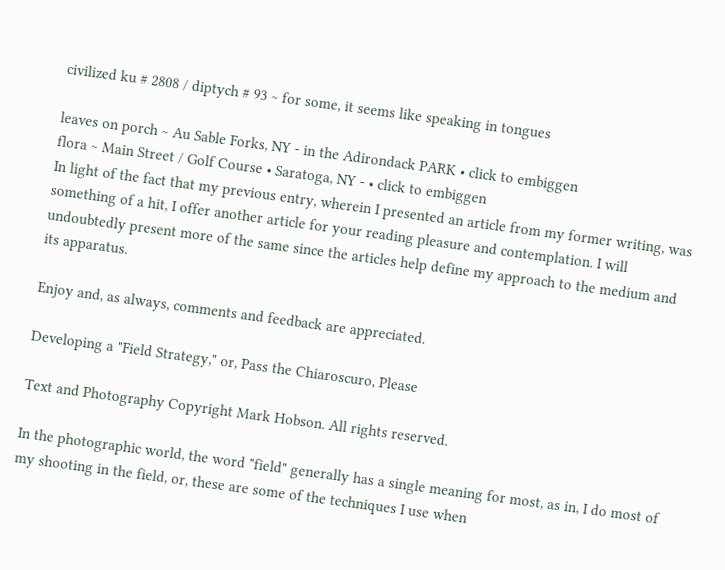civilized ku # 2808 / diptych # 93 ~ for some, it seems like speaking in tongues

leaves on porch ~ Au Sable Forks, NY - in the Adirondack PARK • click to embiggen
flora ~ Main Street / Golf Course • Saratoga, NY - • click to embiggen
In light of the fact that my previous entry, wherein I presented an article from my former writing, was something of a hit, I offer another article for your reading pleasure and contemplation. I will undoubtedly present more of the same since the articles help define my approach to the medium and its apparatus.

Enjoy and, as always, comments and feedback are appreciated.

Developing a "Field Strategy," or, Pass the Chiaroscuro, Please

Text and Photography Copyright Mark Hobson. All rights reserved.

In the photographic world, the word "field" generally has a single meaning for most, as in, I do most of my shooting in the field, or, these are some of the techniques I use when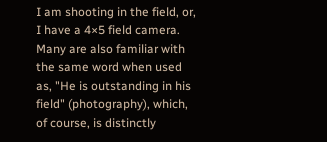I am shooting in the field, or, I have a 4×5 field camera. Many are also familiar with the same word when used as, "He is outstanding in his field" (photography), which, of course, is distinctly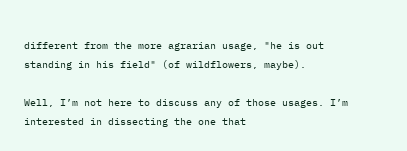different from the more agrarian usage, "he is out standing in his field" (of wildflowers, maybe).

Well, I’m not here to discuss any of those usages. I’m interested in dissecting the one that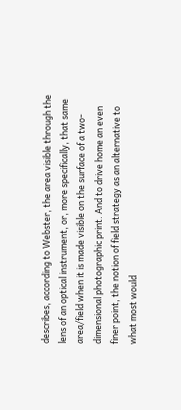describes, according to Webster, the area visible through the lens of an optical instrument, or, more specifically, that same area/field when it is made visible on the surface of a two-dimensional photographic print. And to drive home an even finer point, the notion of field strategy as an alternative to what most would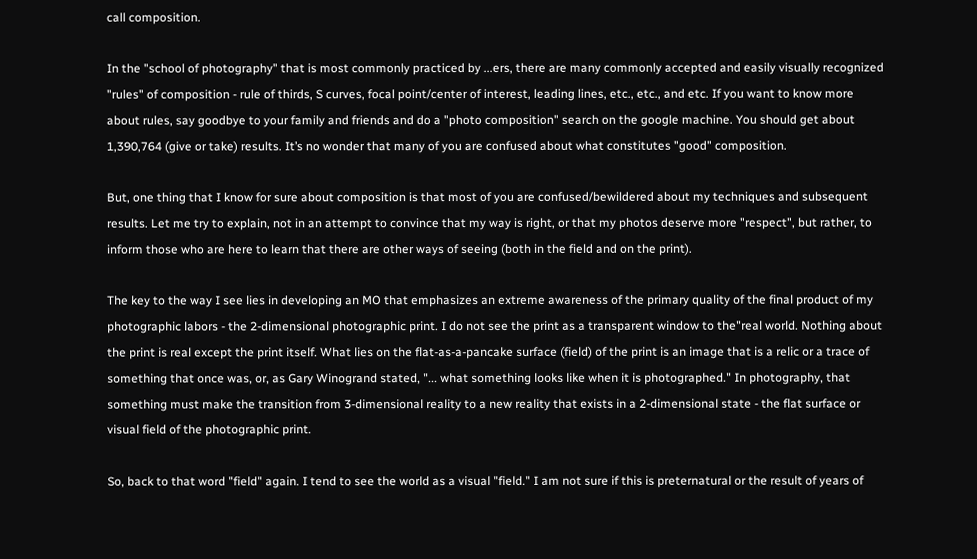call composition.

In the "school of photography" that is most commonly practiced by ...ers, there are many commonly accepted and easily visually recognized "rules" of composition - rule of thirds, S curves, focal point/center of interest, leading lines, etc., etc., and etc. If you want to know more about rules, say goodbye to your family and friends and do a "photo composition" search on the google machine. You should get about 1,390,764 (give or take) results. It’s no wonder that many of you are confused about what constitutes "good" composition.

But, one thing that I know for sure about composition is that most of you are confused/bewildered about my techniques and subsequent results. Let me try to explain, not in an attempt to convince that my way is right, or that my photos deserve more "respect", but rather, to inform those who are here to learn that there are other ways of seeing (both in the field and on the print).

The key to the way I see lies in developing an MO that emphasizes an extreme awareness of the primary quality of the final product of my photographic labors - the 2-dimensional photographic print. I do not see the print as a transparent window to the"real world. Nothing about the print is real except the print itself. What lies on the flat-as-a-pancake surface (field) of the print is an image that is a relic or a trace of something that once was, or, as Gary Winogrand stated, "... what something looks like when it is photographed." In photography, that something must make the transition from 3-dimensional reality to a new reality that exists in a 2-dimensional state - the flat surface or visual field of the photographic print.

So, back to that word "field" again. I tend to see the world as a visual "field." I am not sure if this is preternatural or the result of years of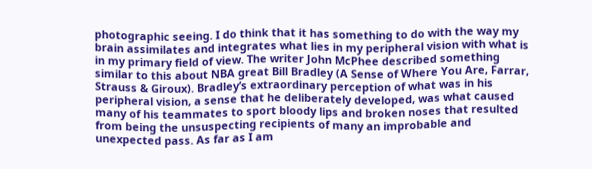photographic seeing. I do think that it has something to do with the way my brain assimilates and integrates what lies in my peripheral vision with what is in my primary field of view. The writer John McPhee described something similar to this about NBA great Bill Bradley (A Sense of Where You Are, Farrar, Strauss & Giroux). Bradley’s extraordinary perception of what was in his peripheral vision, a sense that he deliberately developed, was what caused many of his teammates to sport bloody lips and broken noses that resulted from being the unsuspecting recipients of many an improbable and unexpected pass. As far as I am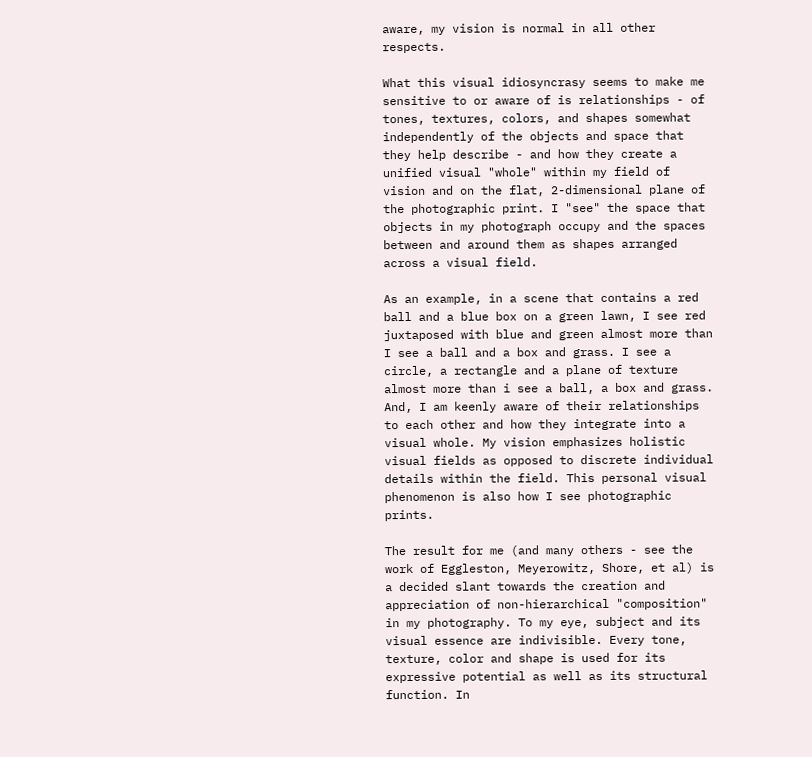aware, my vision is normal in all other respects.

What this visual idiosyncrasy seems to make me sensitive to or aware of is relationships - of tones, textures, colors, and shapes somewhat independently of the objects and space that they help describe - and how they create a unified visual "whole" within my field of vision and on the flat, 2-dimensional plane of the photographic print. I "see" the space that objects in my photograph occupy and the spaces between and around them as shapes arranged across a visual field.

As an example, in a scene that contains a red ball and a blue box on a green lawn, I see red juxtaposed with blue and green almost more than I see a ball and a box and grass. I see a circle, a rectangle and a plane of texture almost more than i see a ball, a box and grass. And, I am keenly aware of their relationships to each other and how they integrate into a visual whole. My vision emphasizes holistic visual fields as opposed to discrete individual details within the field. This personal visual phenomenon is also how I see photographic prints.

The result for me (and many others - see the work of Eggleston, Meyerowitz, Shore, et al) is a decided slant towards the creation and appreciation of non-hierarchical "composition" in my photography. To my eye, subject and its visual essence are indivisible. Every tone, texture, color and shape is used for its expressive potential as well as its structural function. In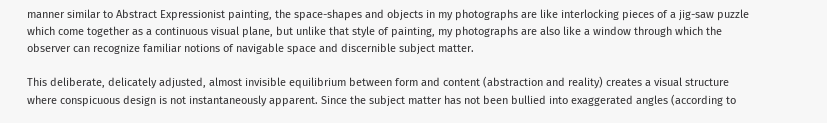manner similar to Abstract Expressionist painting, the space-shapes and objects in my photographs are like interlocking pieces of a jig-saw puzzle which come together as a continuous visual plane, but unlike that style of painting, my photographs are also like a window through which the observer can recognize familiar notions of navigable space and discernible subject matter.

This deliberate, delicately adjusted, almost invisible equilibrium between form and content (abstraction and reality) creates a visual structure where conspicuous design is not instantaneously apparent. Since the subject matter has not been bullied into exaggerated angles (according to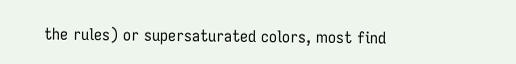the rules) or supersaturated colors, most find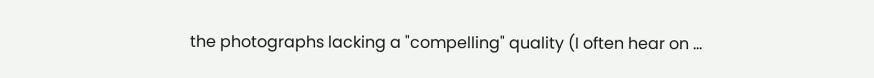the photographs lacking a "compelling" quality (I often hear on ...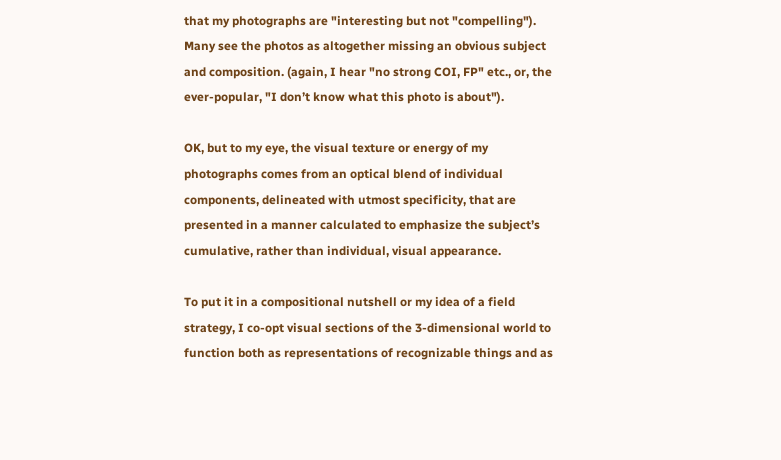that my photographs are "interesting but not "compelling"). Many see the photos as altogether missing an obvious subject and composition. (again, I hear "no strong COI, FP" etc., or, the ever-popular, "I don’t know what this photo is about").

OK, but to my eye, the visual texture or energy of my photographs comes from an optical blend of individual components, delineated with utmost specificity, that are presented in a manner calculated to emphasize the subject’s cumulative, rather than individual, visual appearance.

To put it in a compositional nutshell or my idea of a field strategy, I co-opt visual sections of the 3-dimensional world to function both as representations of recognizable things and as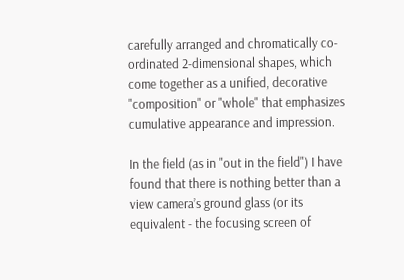carefully arranged and chromatically co-ordinated 2-dimensional shapes, which come together as a unified, decorative "composition" or "whole" that emphasizes cumulative appearance and impression.

In the field (as in "out in the field") I have found that there is nothing better than a view camera’s ground glass (or its equivalent - the focusing screen of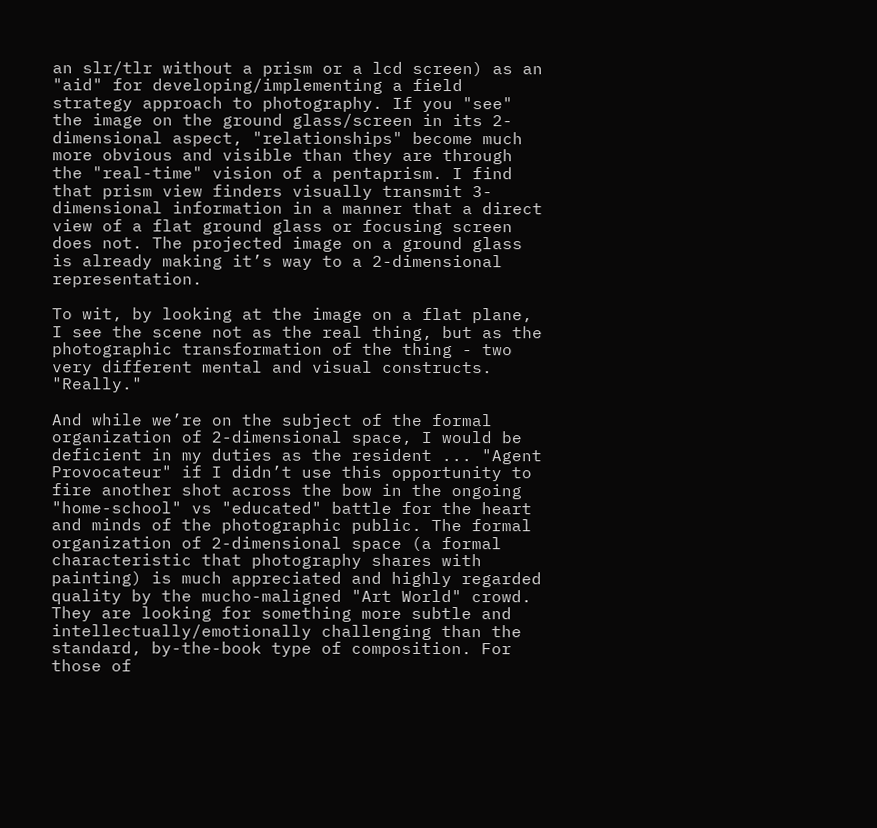an slr/tlr without a prism or a lcd screen) as an "aid" for developing/implementing a field strategy approach to photography. If you "see" the image on the ground glass/screen in its 2-dimensional aspect, "relationships" become much more obvious and visible than they are through the "real-time" vision of a pentaprism. I find that prism view finders visually transmit 3-dimensional information in a manner that a direct view of a flat ground glass or focusing screen does not. The projected image on a ground glass is already making it’s way to a 2-dimensional representation.

To wit, by looking at the image on a flat plane, I see the scene not as the real thing, but as the photographic transformation of the thing - two very different mental and visual constructs. "Really."

And while we’re on the subject of the formal organization of 2-dimensional space, I would be deficient in my duties as the resident ... "Agent Provocateur" if I didn’t use this opportunity to fire another shot across the bow in the ongoing "home-school" vs "educated" battle for the heart and minds of the photographic public. The formal organization of 2-dimensional space (a formal characteristic that photography shares with painting) is much appreciated and highly regarded quality by the mucho-maligned "Art World" crowd. They are looking for something more subtle and intellectually/emotionally challenging than the standard, by-the-book type of composition. For those of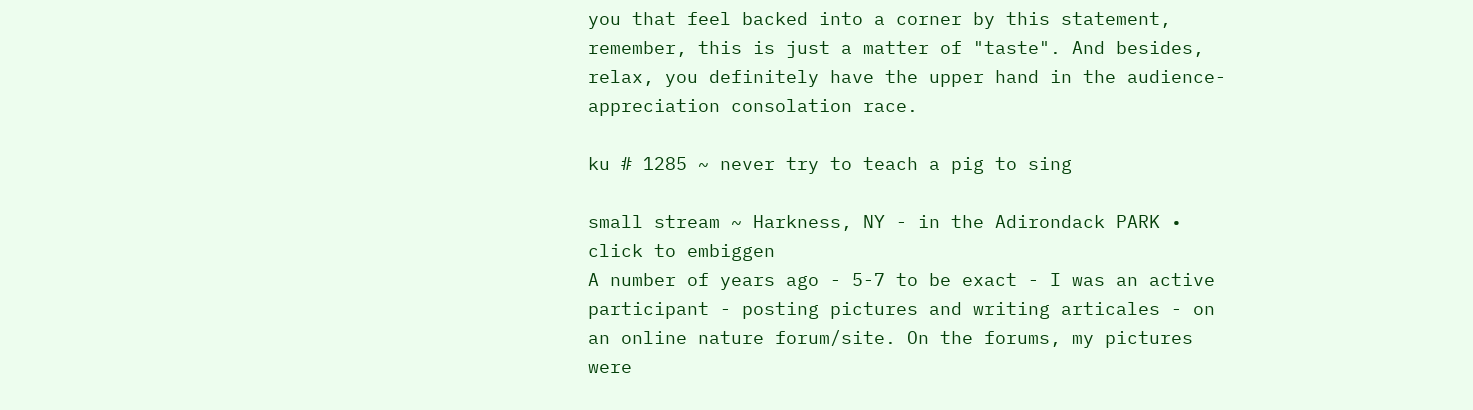you that feel backed into a corner by this statement, remember, this is just a matter of "taste". And besides, relax, you definitely have the upper hand in the audience-appreciation consolation race.

ku # 1285 ~ never try to teach a pig to sing

small stream ~ Harkness, NY - in the Adirondack PARK • click to embiggen
A number of years ago - 5-7 to be exact - I was an active participant - posting pictures and writing articales - on an online nature forum/site. On the forums, my pictures were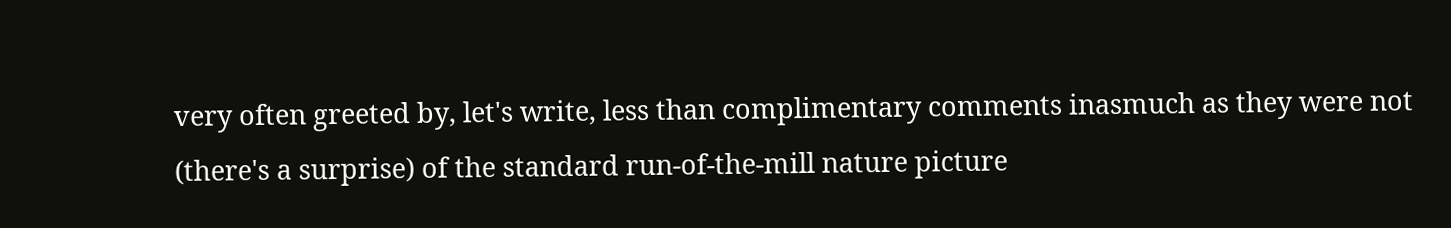very often greeted by, let's write, less than complimentary comments inasmuch as they were not (there's a surprise) of the standard run-of-the-mill nature picture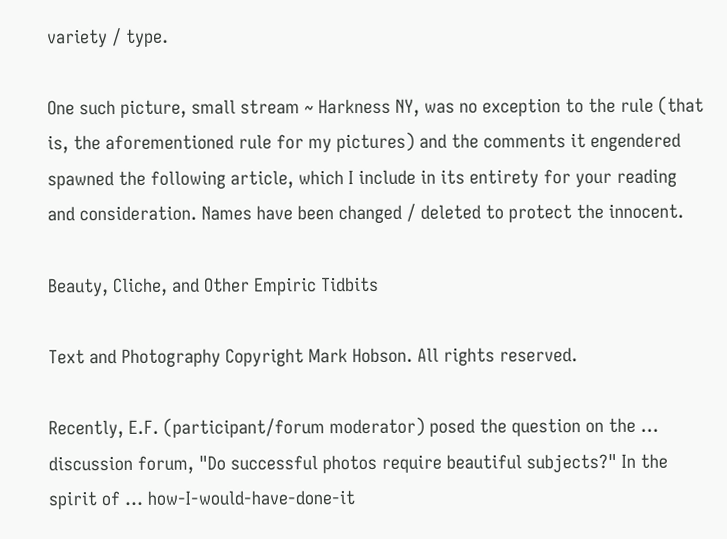variety / type.

One such picture, small stream ~ Harkness NY, was no exception to the rule (that is, the aforementioned rule for my pictures) and the comments it engendered spawned the following article, which I include in its entirety for your reading and consideration. Names have been changed / deleted to protect the innocent.

Beauty, Cliche, and Other Empiric Tidbits

Text and Photography Copyright Mark Hobson. All rights reserved.

Recently, E.F. (participant/forum moderator) posed the question on the ... discussion forum, "Do successful photos require beautiful subjects?" In the spirit of ... how-I-would-have-done-it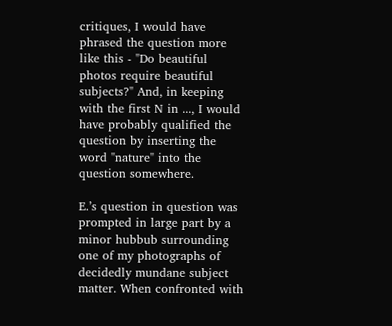critiques, I would have phrased the question more like this - "Do beautiful photos require beautiful subjects?" And, in keeping with the first N in ..., I would have probably qualified the question by inserting the word "nature" into the question somewhere.

E.’s question in question was prompted in large part by a minor hubbub surrounding one of my photographs of decidedly mundane subject matter. When confronted with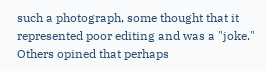such a photograph, some thought that it represented poor editing and was a "joke." Others opined that perhaps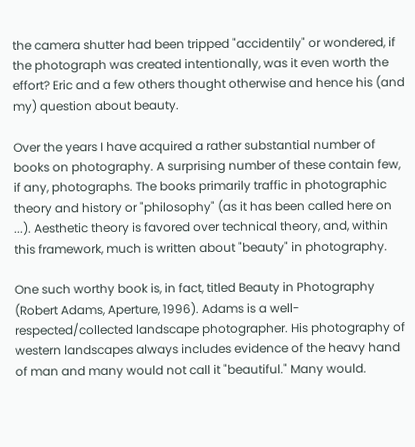the camera shutter had been tripped "accidentily" or wondered, if the photograph was created intentionally, was it even worth the effort? Eric and a few others thought otherwise and hence his (and my) question about beauty.

Over the years I have acquired a rather substantial number of books on photography. A surprising number of these contain few, if any, photographs. The books primarily traffic in photographic theory and history or "philosophy" (as it has been called here on ...). Aesthetic theory is favored over technical theory, and, within this framework, much is written about "beauty" in photography.

One such worthy book is, in fact, titled Beauty in Photography (Robert Adams, Aperture, 1996). Adams is a well-respected/collected landscape photographer. His photography of western landscapes always includes evidence of the heavy hand of man and many would not call it "beautiful." Many would.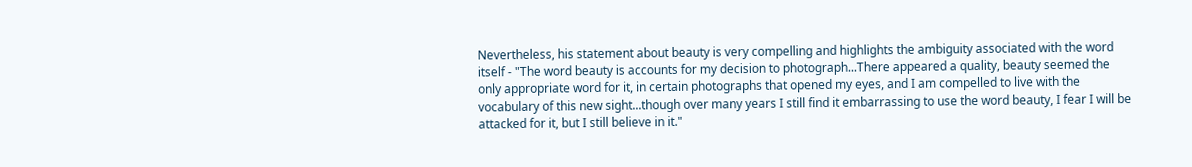Nevertheless, his statement about beauty is very compelling and highlights the ambiguity associated with the word itself - "The word beauty is accounts for my decision to photograph...There appeared a quality, beauty seemed the only appropriate word for it, in certain photographs that opened my eyes, and I am compelled to live with the vocabulary of this new sight...though over many years I still find it embarrassing to use the word beauty, I fear I will be attacked for it, but I still believe in it."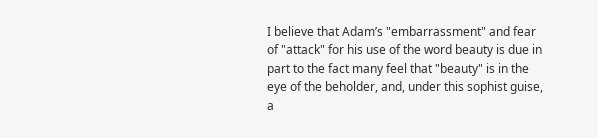I believe that Adam’s "embarrassment" and fear of "attack" for his use of the word beauty is due in part to the fact many feel that "beauty" is in the eye of the beholder, and, under this sophist guise, a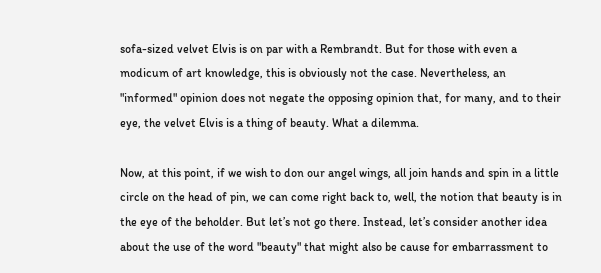sofa-sized velvet Elvis is on par with a Rembrandt. But for those with even a modicum of art knowledge, this is obviously not the case. Nevertheless, an "informed" opinion does not negate the opposing opinion that, for many, and to their eye, the velvet Elvis is a thing of beauty. What a dilemma.

Now, at this point, if we wish to don our angel wings, all join hands and spin in a little circle on the head of pin, we can come right back to, well, the notion that beauty is in the eye of the beholder. But let’s not go there. Instead, let’s consider another idea about the use of the word "beauty" that might also be cause for embarrassment to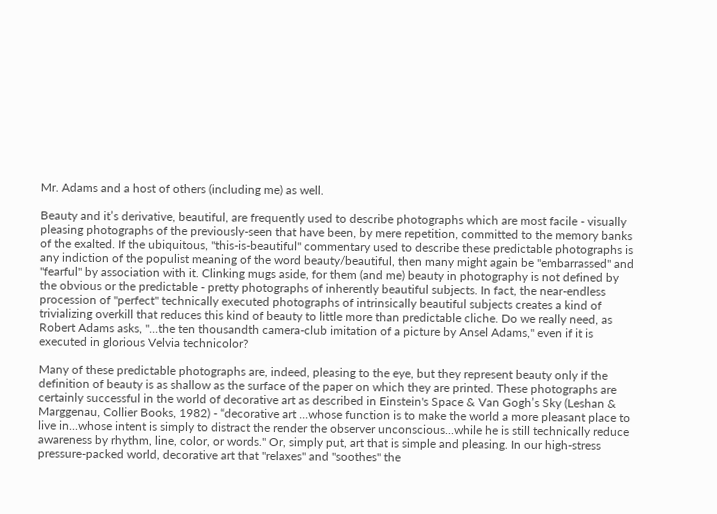Mr. Adams and a host of others (including me) as well.

Beauty and it’s derivative, beautiful, are frequently used to describe photographs which are most facile - visually pleasing photographs of the previously-seen that have been, by mere repetition, committed to the memory banks of the exalted. If the ubiquitous, "this-is-beautiful" commentary used to describe these predictable photographs is any indiction of the populist meaning of the word beauty/beautiful, then many might again be "embarrassed" and "fearful" by association with it. Clinking mugs aside, for them (and me) beauty in photography is not defined by the obvious or the predictable - pretty photographs of inherently beautiful subjects. In fact, the near-endless procession of "perfect" technically executed photographs of intrinsically beautiful subjects creates a kind of trivializing overkill that reduces this kind of beauty to little more than predictable cliche. Do we really need, as Robert Adams asks, "...the ten thousandth camera-club imitation of a picture by Ansel Adams," even if it is executed in glorious Velvia technicolor?

Many of these predictable photographs are, indeed, pleasing to the eye, but they represent beauty only if the definition of beauty is as shallow as the surface of the paper on which they are printed. These photographs are certainly successful in the world of decorative art as described in Einstein's Space & Van Gogh’s Sky (Leshan & Marggenau, Collier Books, 1982) - “decorative art ...whose function is to make the world a more pleasant place to live in...whose intent is simply to distract the render the observer unconscious...while he is still technically reduce awareness by rhythm, line, color, or words." Or, simply put, art that is simple and pleasing. In our high-stress pressure-packed world, decorative art that "relaxes" and "soothes" the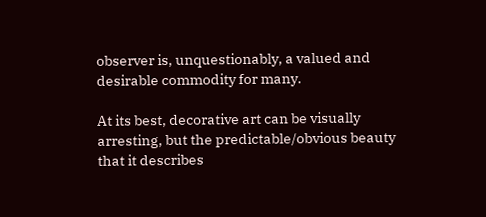observer is, unquestionably, a valued and desirable commodity for many.

At its best, decorative art can be visually arresting, but the predictable/obvious beauty that it describes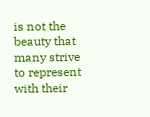is not the beauty that many strive to represent with their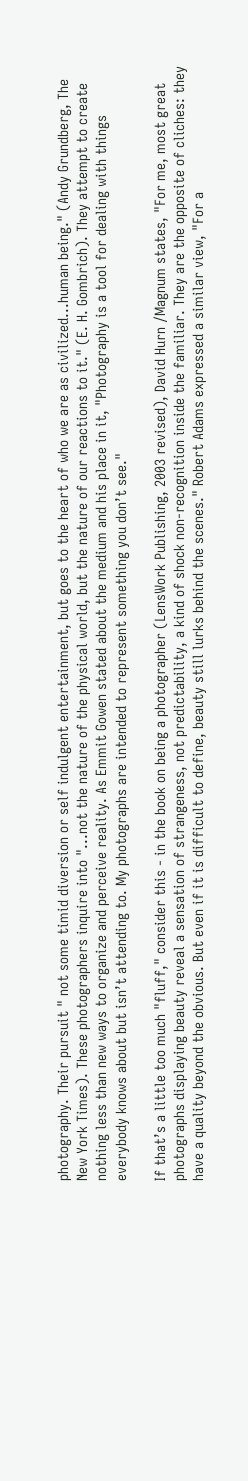photography. Their pursuit " not some timid diversion or self indulgent entertainment, but goes to the heart of who we are as civilized...human being." (Andy Grundberg, The New York Times). These photographers inquire into "...not the nature of the physical world, but the nature of our reactions to it." (E. H. Gombrich). They attempt to create nothing less than new ways to organize and perceive reality. As Emmit Gowen stated about the medium and his place in it, "Photography is a tool for dealing with things everybody knows about but isn’t attending to. My photographs are intended to represent something you don’t see."

If that’s a little too much "fluff," consider this - in the book on being a photographer (LensWork Publishing, 2003 revised), David Hurn /Magnum states, "For me, most great photographs displaying beauty reveal a sensation of strangeness, not predictability, a kind of shock non-recognition inside the familiar. They are the opposite of cliches: they have a quality beyond the obvious. But even if it is difficult to define, beauty still lurks behind the scenes." Robert Adams expressed a similar view, "For a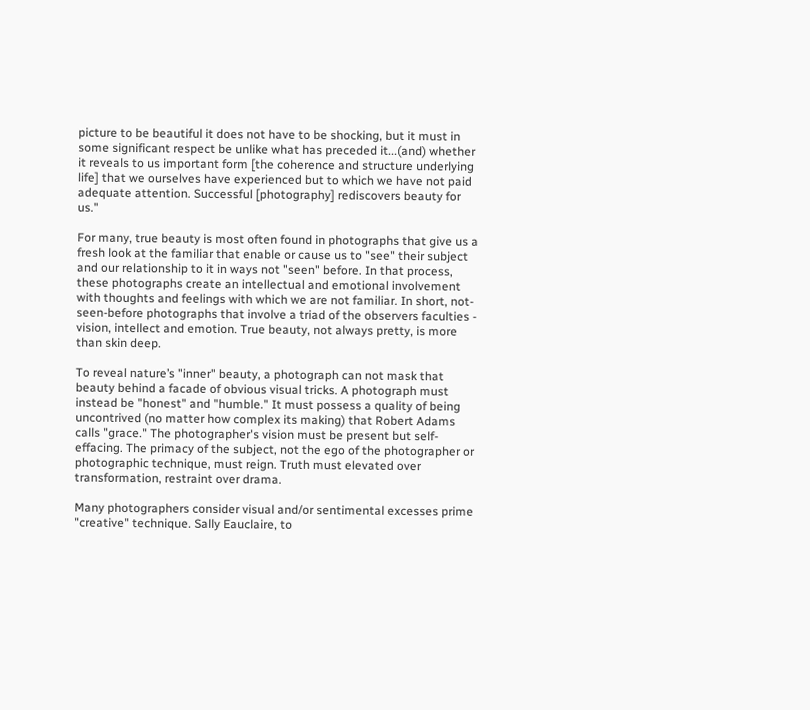picture to be beautiful it does not have to be shocking, but it must in some significant respect be unlike what has preceded it...(and) whether it reveals to us important form [the coherence and structure underlying life] that we ourselves have experienced but to which we have not paid adequate attention. Successful [photography] rediscovers beauty for us."

For many, true beauty is most often found in photographs that give us a fresh look at the familiar that enable or cause us to "see" their subject and our relationship to it in ways not "seen" before. In that process, these photographs create an intellectual and emotional involvement with thoughts and feelings with which we are not familiar. In short, not-seen-before photographs that involve a triad of the observers faculties - vision, intellect and emotion. True beauty, not always pretty, is more than skin deep.

To reveal nature’s "inner" beauty, a photograph can not mask that beauty behind a facade of obvious visual tricks. A photograph must instead be "honest" and "humble." It must possess a quality of being uncontrived (no matter how complex its making) that Robert Adams calls "grace." The photographer's vision must be present but self-effacing. The primacy of the subject, not the ego of the photographer or photographic technique, must reign. Truth must elevated over transformation, restraint over drama.

Many photographers consider visual and/or sentimental excesses prime "creative" technique. Sally Eauclaire, to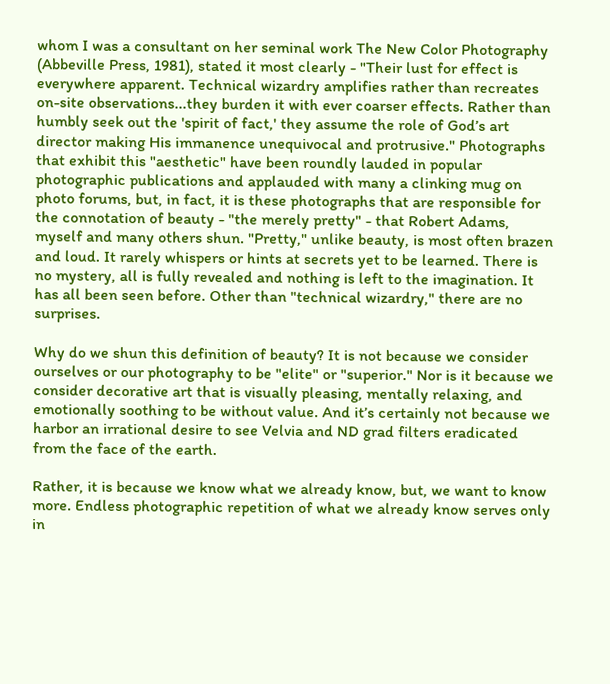whom I was a consultant on her seminal work The New Color Photography (Abbeville Press, 1981), stated it most clearly - "Their lust for effect is everywhere apparent. Technical wizardry amplifies rather than recreates on-site observations...they burden it with ever coarser effects. Rather than humbly seek out the 'spirit of fact,' they assume the role of God’s art director making His immanence unequivocal and protrusive." Photographs that exhibit this "aesthetic" have been roundly lauded in popular photographic publications and applauded with many a clinking mug on photo forums, but, in fact, it is these photographs that are responsible for the connotation of beauty - "the merely pretty" - that Robert Adams, myself and many others shun. "Pretty," unlike beauty, is most often brazen and loud. It rarely whispers or hints at secrets yet to be learned. There is no mystery, all is fully revealed and nothing is left to the imagination. It has all been seen before. Other than "technical wizardry," there are no surprises.

Why do we shun this definition of beauty? It is not because we consider ourselves or our photography to be "elite" or "superior." Nor is it because we consider decorative art that is visually pleasing, mentally relaxing, and emotionally soothing to be without value. And it’s certainly not because we harbor an irrational desire to see Velvia and ND grad filters eradicated from the face of the earth.

Rather, it is because we know what we already know, but, we want to know more. Endless photographic repetition of what we already know serves only in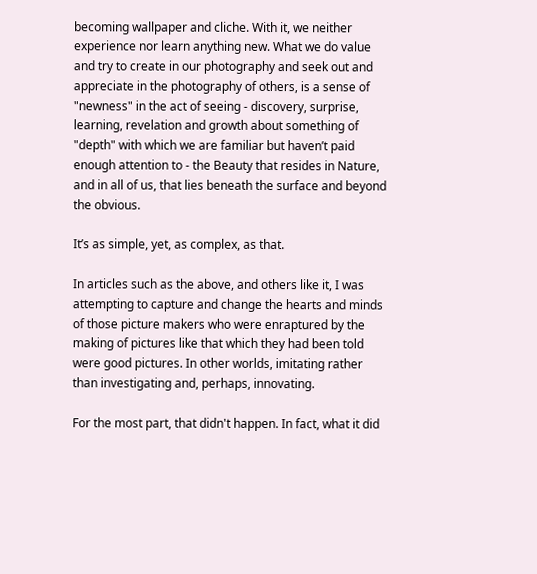becoming wallpaper and cliche. With it, we neither experience nor learn anything new. What we do value and try to create in our photography and seek out and appreciate in the photography of others, is a sense of "newness" in the act of seeing - discovery, surprise, learning, revelation and growth about something of "depth" with which we are familiar but haven’t paid enough attention to - the Beauty that resides in Nature, and in all of us, that lies beneath the surface and beyond the obvious.

It’s as simple, yet, as complex, as that.

In articles such as the above, and others like it, I was attempting to capture and change the hearts and minds of those picture makers who were enraptured by the making of pictures like that which they had been told were good pictures. In other worlds, imitating rather than investigating and, perhaps, innovating.

For the most part, that didn't happen. In fact, what it did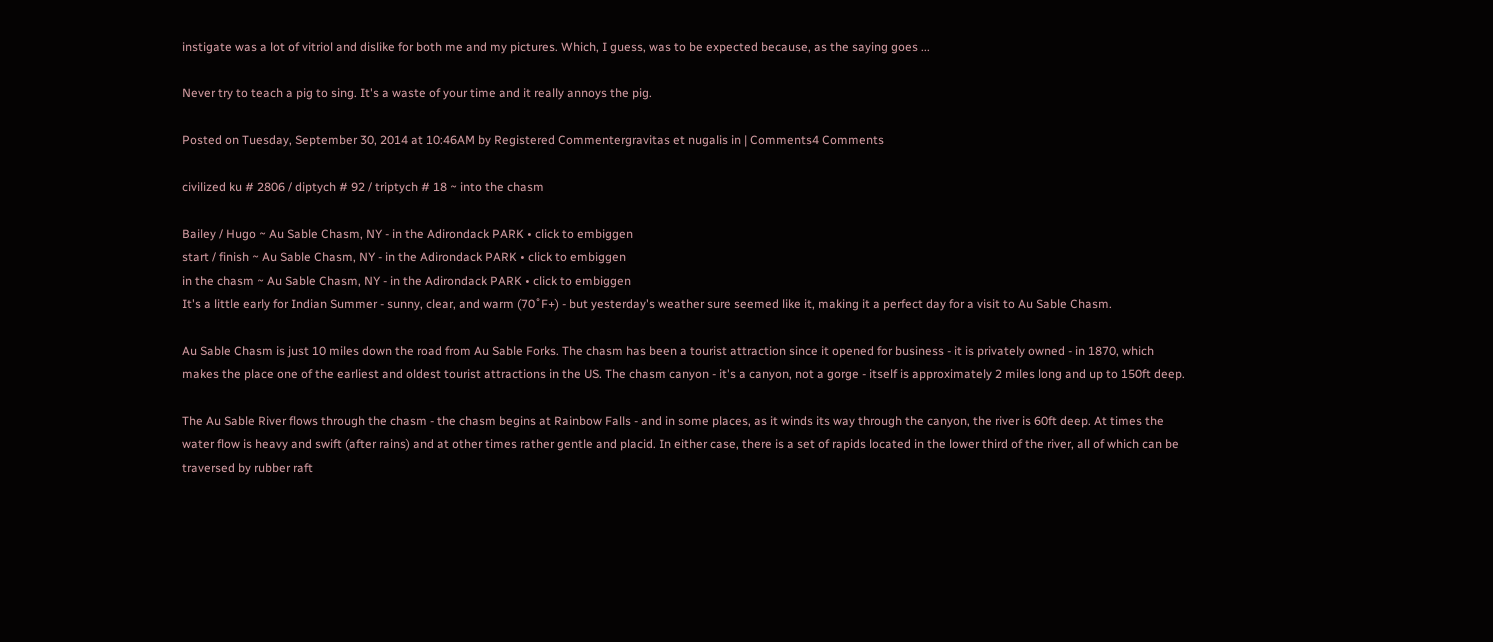instigate was a lot of vitriol and dislike for both me and my pictures. Which, I guess, was to be expected because, as the saying goes ...

Never try to teach a pig to sing. It's a waste of your time and it really annoys the pig.

Posted on Tuesday, September 30, 2014 at 10:46AM by Registered Commentergravitas et nugalis in | Comments4 Comments

civilized ku # 2806 / diptych # 92 / triptych # 18 ~ into the chasm

Bailey / Hugo ~ Au Sable Chasm, NY - in the Adirondack PARK • click to embiggen
start / finish ~ Au Sable Chasm, NY - in the Adirondack PARK • click to embiggen
in the chasm ~ Au Sable Chasm, NY - in the Adirondack PARK • click to embiggen
It's a little early for Indian Summer - sunny, clear, and warm (70˚F+) - but yesterday's weather sure seemed like it, making it a perfect day for a visit to Au Sable Chasm.

Au Sable Chasm is just 10 miles down the road from Au Sable Forks. The chasm has been a tourist attraction since it opened for business - it is privately owned - in 1870, which makes the place one of the earliest and oldest tourist attractions in the US. The chasm canyon - it's a canyon, not a gorge - itself is approximately 2 miles long and up to 150ft deep.

The Au Sable River flows through the chasm - the chasm begins at Rainbow Falls - and in some places, as it winds its way through the canyon, the river is 60ft deep. At times the water flow is heavy and swift (after rains) and at other times rather gentle and placid. In either case, there is a set of rapids located in the lower third of the river, all of which can be traversed by rubber raft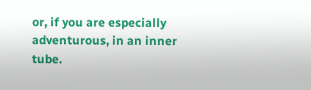or, if you are especially adventurous, in an inner tube.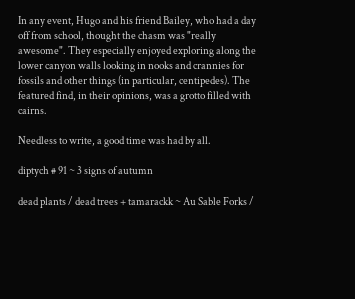In any event, Hugo and his friend Bailey, who had a day off from school, thought the chasm was "really awesome". They especially enjoyed exploring along the lower canyon walls looking in nooks and crannies for fossils and other things (in particular, centipedes). The featured find, in their opinions, was a grotto filled with cairns.

Needless to write, a good time was had by all.

diptych # 91 ~ 3 signs of autumn

dead plants / dead trees + tamarackk ~ Au Sable Forks /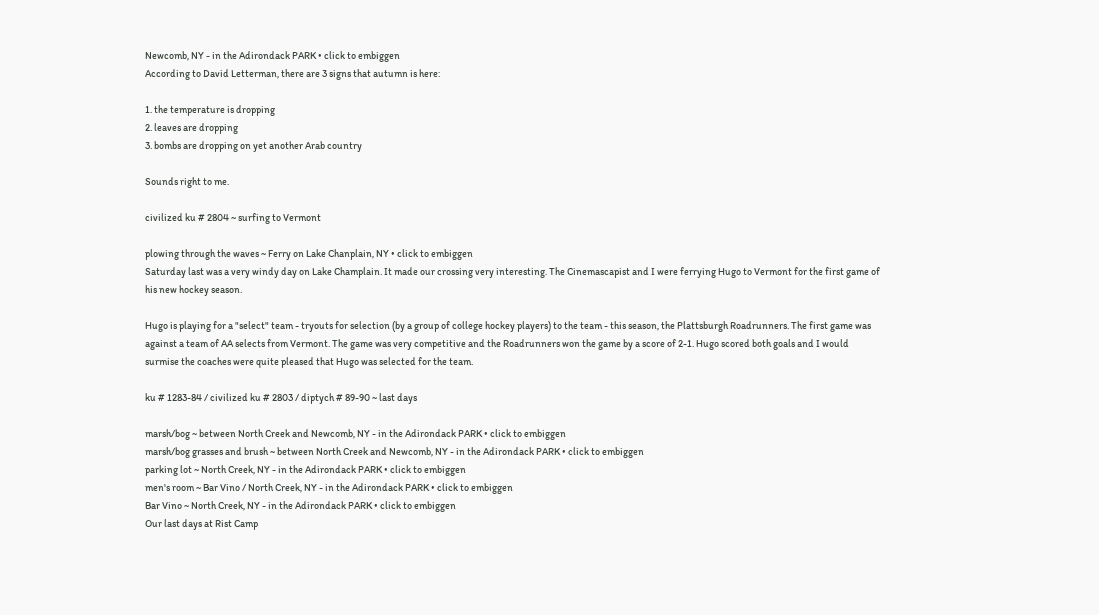Newcomb, NY - in the Adirondack PARK • click to embiggen
According to David Letterman, there are 3 signs that autumn is here:

1. the temperature is dropping
2. leaves are dropping
3. bombs are dropping on yet another Arab country

Sounds right to me.

civilized ku # 2804 ~ surfing to Vermont

plowing through the waves ~ Ferry on Lake Chanplain, NY • click to embiggen
Saturday last was a very windy day on Lake Champlain. It made our crossing very interesting. The Cinemascapist and I were ferrying Hugo to Vermont for the first game of his new hockey season.

Hugo is playing for a "select" team - tryouts for selection (by a group of college hockey players) to the team - this season, the Plattsburgh Roadrunners. The first game was against a team of AA selects from Vermont. The game was very competitive and the Roadrunners won the game by a score of 2-1. Hugo scored both goals and I would surmise the coaches were quite pleased that Hugo was selected for the team.

ku # 1283-84 / civilized ku # 2803 / diptych # 89-90 ~ last days

marsh/bog ~ between North Creek and Newcomb, NY - in the Adirondack PARK • click to embiggen
marsh/bog grasses and brush ~ between North Creek and Newcomb, NY - in the Adirondack PARK • click to embiggen
parking lot ~ North Creek, NY - in the Adirondack PARK • click to embiggen
men's room ~ Bar Vino / North Creek, NY - in the Adirondack PARK • click to embiggen
Bar Vino ~ North Creek, NY - in the Adirondack PARK • click to embiggen
Our last days at Rist Camp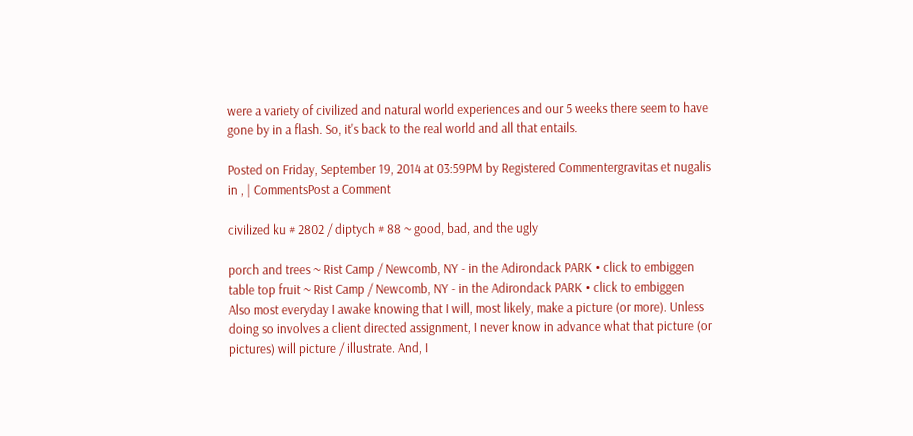were a variety of civilized and natural world experiences and our 5 weeks there seem to have gone by in a flash. So, it's back to the real world and all that entails.

Posted on Friday, September 19, 2014 at 03:59PM by Registered Commentergravitas et nugalis in , | CommentsPost a Comment

civilized ku # 2802 / diptych # 88 ~ good, bad, and the ugly

porch and trees ~ Rist Camp / Newcomb, NY - in the Adirondack PARK • click to embiggen
table top fruit ~ Rist Camp / Newcomb, NY - in the Adirondack PARK • click to embiggen
Also most everyday I awake knowing that I will, most likely, make a picture (or more). Unless doing so involves a client directed assignment, I never know in advance what that picture (or pictures) will picture / illustrate. And, I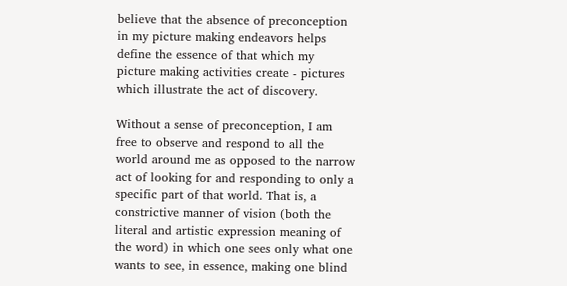believe that the absence of preconception in my picture making endeavors helps define the essence of that which my picture making activities create - pictures which illustrate the act of discovery.

Without a sense of preconception, I am free to observe and respond to all the world around me as opposed to the narrow act of looking for and responding to only a specific part of that world. That is, a constrictive manner of vision (both the literal and artistic expression meaning of the word) in which one sees only what one wants to see, in essence, making one blind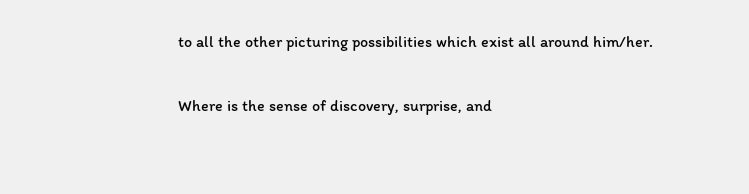to all the other picturing possibilities which exist all around him/her.

Where is the sense of discovery, surprise, and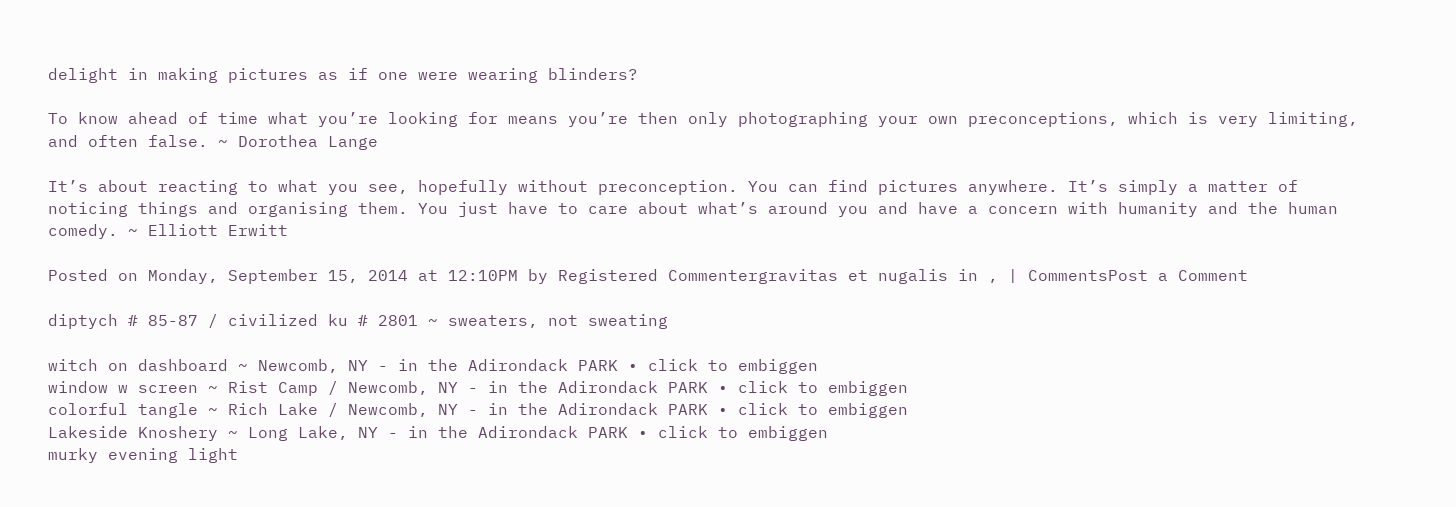delight in making pictures as if one were wearing blinders?

To know ahead of time what you’re looking for means you’re then only photographing your own preconceptions, which is very limiting, and often false. ~ Dorothea Lange

It’s about reacting to what you see, hopefully without preconception. You can find pictures anywhere. It’s simply a matter of noticing things and organising them. You just have to care about what’s around you and have a concern with humanity and the human comedy. ~ Elliott Erwitt

Posted on Monday, September 15, 2014 at 12:10PM by Registered Commentergravitas et nugalis in , | CommentsPost a Comment

diptych # 85-87 / civilized ku # 2801 ~ sweaters, not sweating

witch on dashboard ~ Newcomb, NY - in the Adirondack PARK • click to embiggen
window w screen ~ Rist Camp / Newcomb, NY - in the Adirondack PARK • click to embiggen
colorful tangle ~ Rich Lake / Newcomb, NY - in the Adirondack PARK • click to embiggen
Lakeside Knoshery ~ Long Lake, NY - in the Adirondack PARK • click to embiggen
murky evening light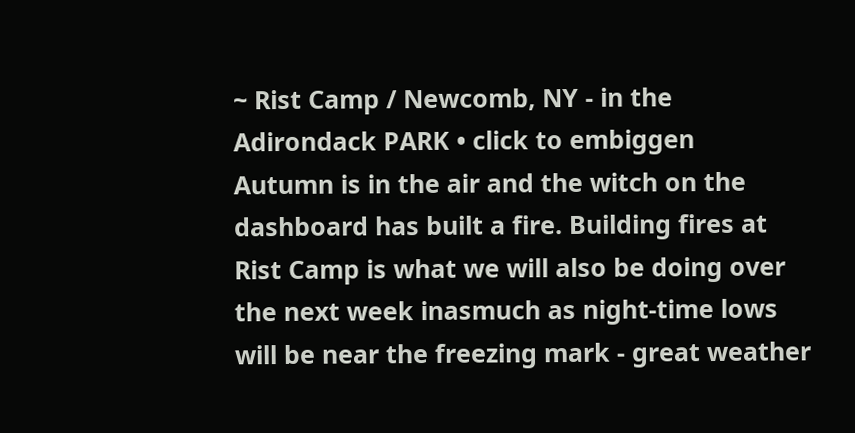~ Rist Camp / Newcomb, NY - in the Adirondack PARK • click to embiggen
Autumn is in the air and the witch on the dashboard has built a fire. Building fires at Rist Camp is what we will also be doing over the next week inasmuch as night-time lows will be near the freezing mark - great weather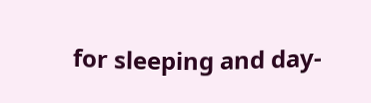for sleeping and day-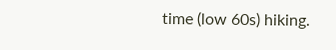time (low 60s) hiking.